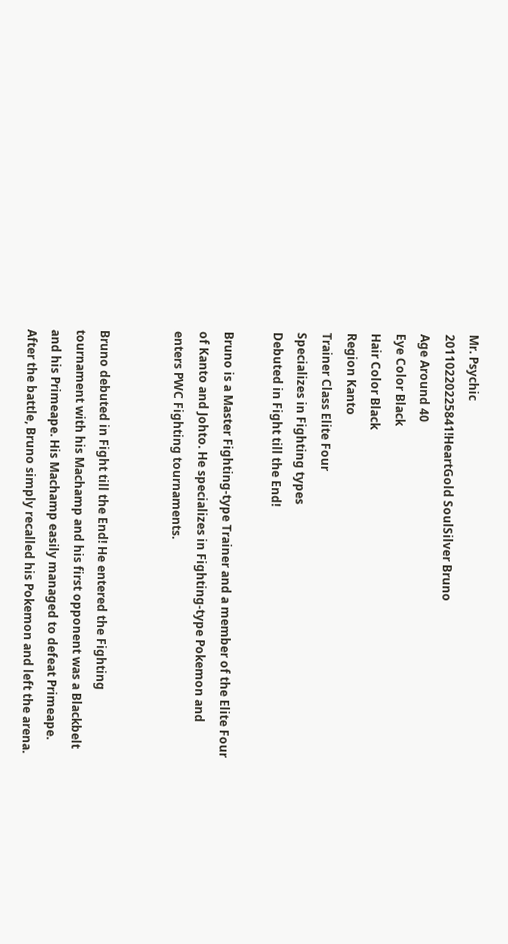Mr. Psychic
20110220225841!HeartGold SoulSilver Bruno
Age Around 40
Eye Color Black
Hair Color Black
Region Kanto
Trainer Class Elite Four
Specializes in Fighting types
Debuted in Fight till the End!

Bruno is a Master Fighting-type Trainer and a member of the Elite Four of Kanto and Johto. He specializes in Fighting-type Pokemon and enters PWC Fighting tournaments.


Bruno debuted in Fight till the End! He entered the Fighting tournament with his Machamp and his first opponent was a Blackbelt and his Primeape. His Machamp easily managed to defeat Primeape. After the battle, Bruno simply recalled his Pokemon and left the arena.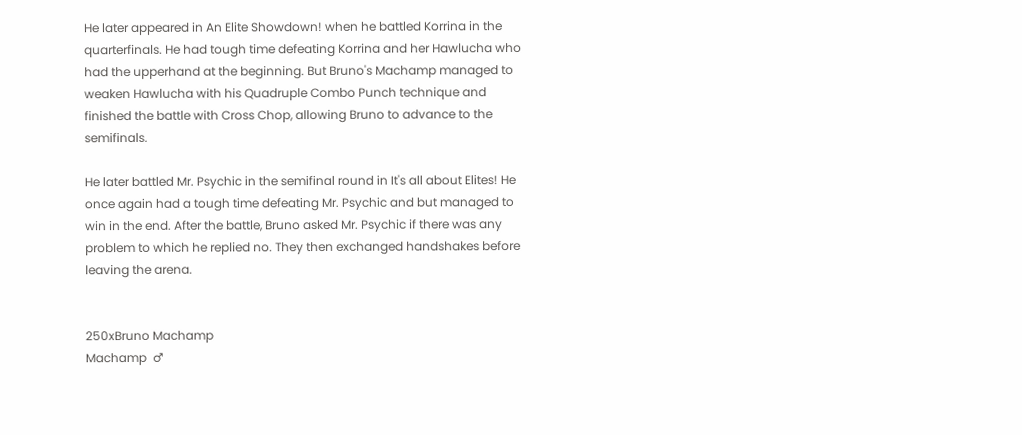He later appeared in An Elite Showdown! when he battled Korrina in the quarterfinals. He had tough time defeating Korrina and her Hawlucha who had the upperhand at the beginning. But Bruno's Machamp managed to weaken Hawlucha with his Quadruple Combo Punch technique and finished the battle with Cross Chop, allowing Bruno to advance to the semifinals.

He later battled Mr. Psychic in the semifinal round in It's all about Elites! He once again had a tough time defeating Mr. Psychic and but managed to win in the end. After the battle, Bruno asked Mr. Psychic if there was any problem to which he replied no. They then exchanged handshakes before leaving the arena.


250xBruno Machamp
Machamp  ♂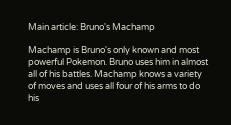Main article: Bruno's Machamp

Machamp is Bruno's only known and most powerful Pokemon. Bruno uses him in almost all of his battles. Machamp knows a variety of moves and uses all four of his arms to do his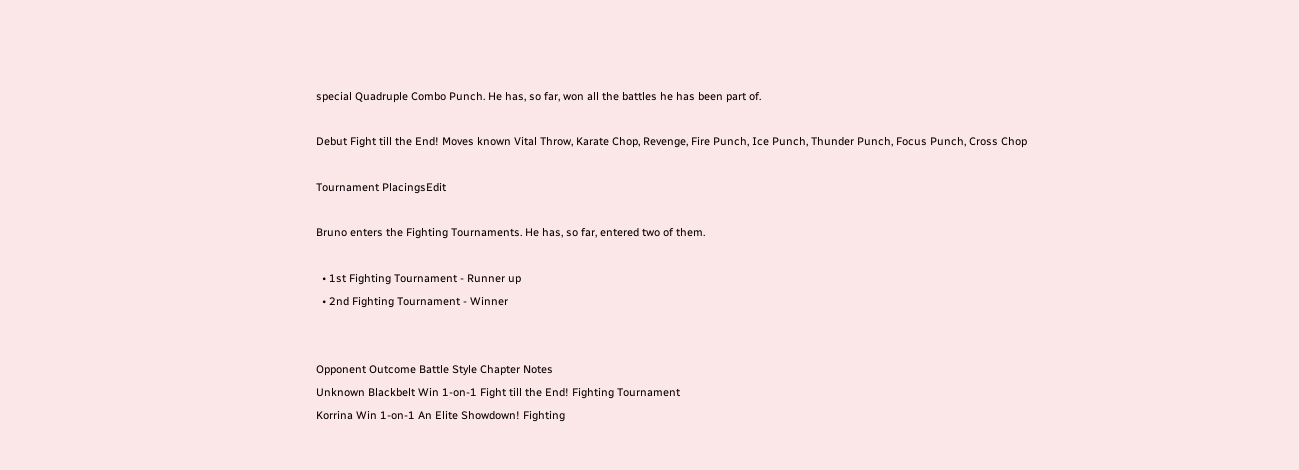special Quadruple Combo Punch. He has, so far, won all the battles he has been part of.

Debut Fight till the End! Moves known Vital Throw, Karate Chop, Revenge, Fire Punch, Ice Punch, Thunder Punch, Focus Punch, Cross Chop

Tournament PlacingsEdit

Bruno enters the Fighting Tournaments. He has, so far, entered two of them.

  • 1st Fighting Tournament - Runner up
  • 2nd Fighting Tournament - Winner


Opponent Outcome Battle Style Chapter Notes
Unknown Blackbelt Win 1-on-1 Fight till the End! Fighting Tournament
Korrina Win 1-on-1 An Elite Showdown! Fighting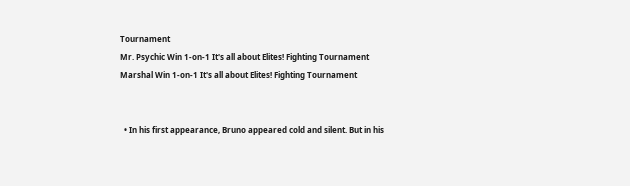Tournament
Mr. Psychic Win 1-on-1 It's all about Elites! Fighting Tournament
Marshal Win 1-on-1 It's all about Elites! Fighting Tournament


  • In his first appearance, Bruno appeared cold and silent. But in his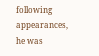following appearances, he was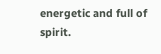energetic and full of spirit.